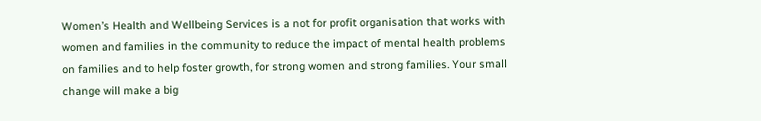Women’s Health and Wellbeing Services is a not for profit organisation that works with women and families in the community to reduce the impact of mental health problems on families and to help foster growth, for strong women and strong families. Your small change will make a big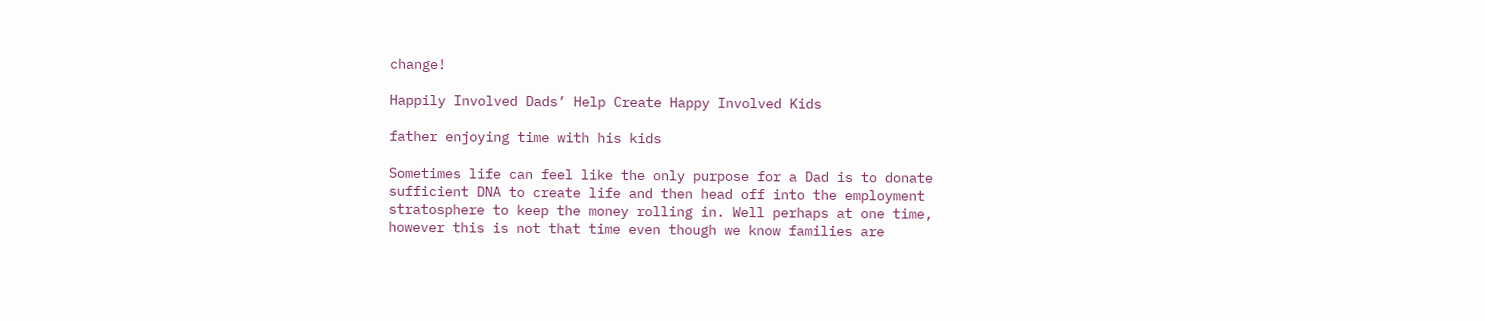change!

Happily Involved Dads’ Help Create Happy Involved Kids

father enjoying time with his kids

Sometimes life can feel like the only purpose for a Dad is to donate sufficient DNA to create life and then head off into the employment stratosphere to keep the money rolling in. Well perhaps at one time, however this is not that time even though we know families are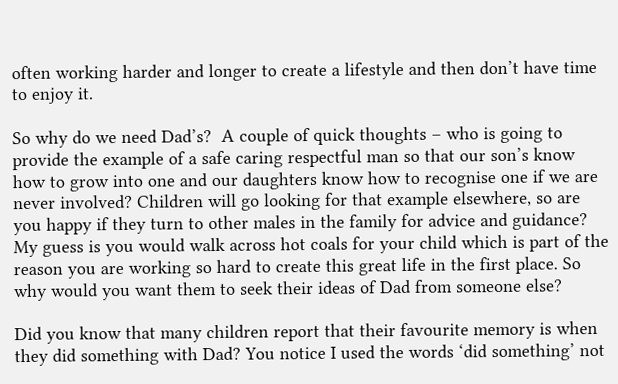often working harder and longer to create a lifestyle and then don’t have time to enjoy it.

So why do we need Dad’s?  A couple of quick thoughts – who is going to provide the example of a safe caring respectful man so that our son’s know how to grow into one and our daughters know how to recognise one if we are never involved? Children will go looking for that example elsewhere, so are you happy if they turn to other males in the family for advice and guidance? My guess is you would walk across hot coals for your child which is part of the reason you are working so hard to create this great life in the first place. So why would you want them to seek their ideas of Dad from someone else?

Did you know that many children report that their favourite memory is when they did something with Dad? You notice I used the words ‘did something’ not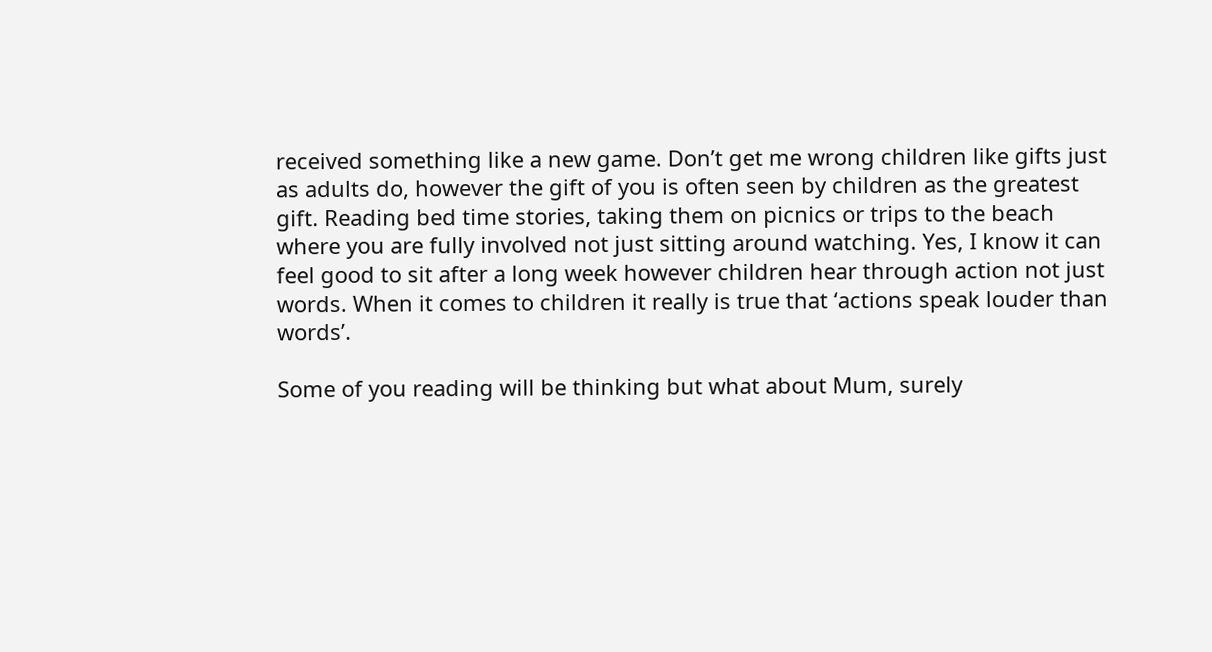received something like a new game. Don’t get me wrong children like gifts just as adults do, however the gift of you is often seen by children as the greatest gift. Reading bed time stories, taking them on picnics or trips to the beach where you are fully involved not just sitting around watching. Yes, I know it can feel good to sit after a long week however children hear through action not just words. When it comes to children it really is true that ‘actions speak louder than words’.

Some of you reading will be thinking but what about Mum, surely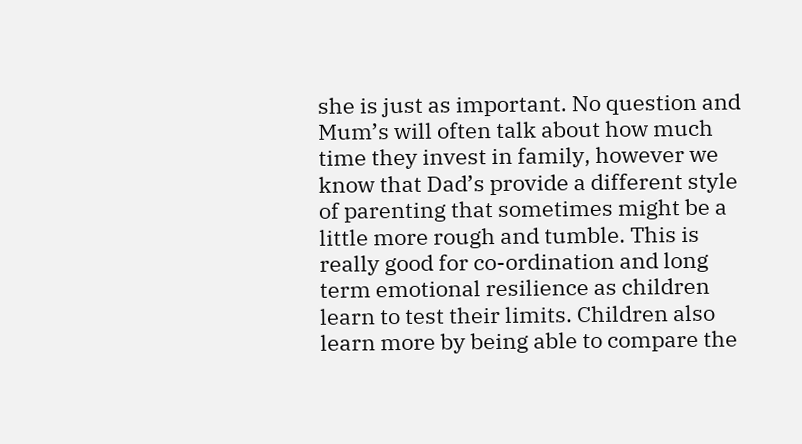she is just as important. No question and Mum’s will often talk about how much time they invest in family, however we know that Dad’s provide a different style of parenting that sometimes might be a little more rough and tumble. This is really good for co-ordination and long term emotional resilience as children learn to test their limits. Children also learn more by being able to compare the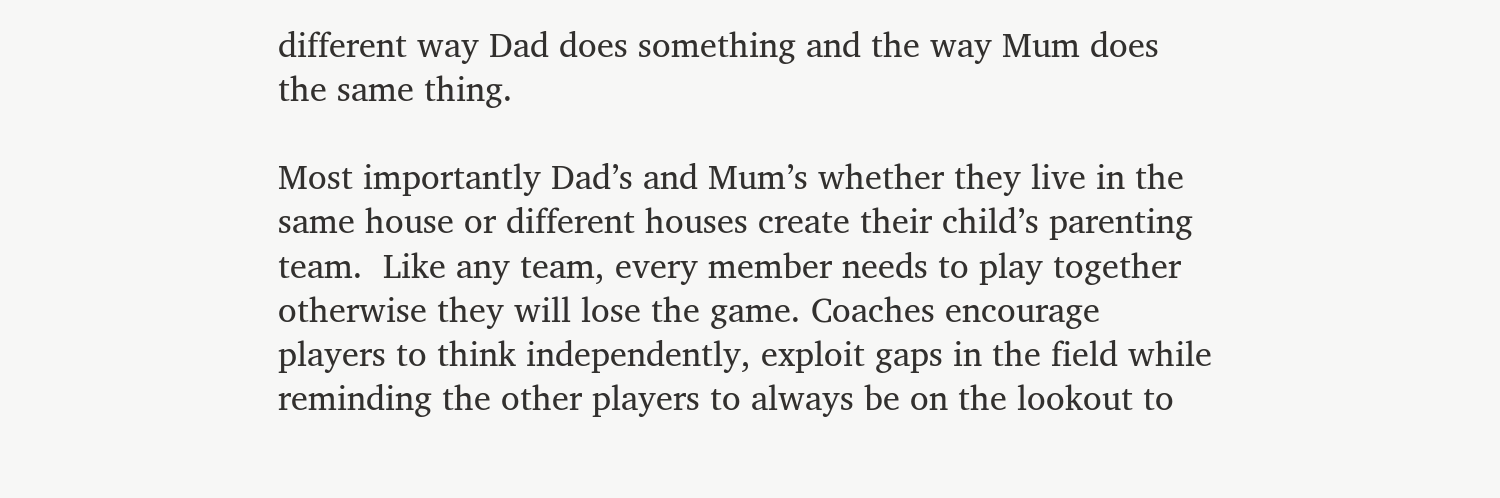different way Dad does something and the way Mum does the same thing.

Most importantly Dad’s and Mum’s whether they live in the same house or different houses create their child’s parenting team.  Like any team, every member needs to play together otherwise they will lose the game. Coaches encourage players to think independently, exploit gaps in the field while reminding the other players to always be on the lookout to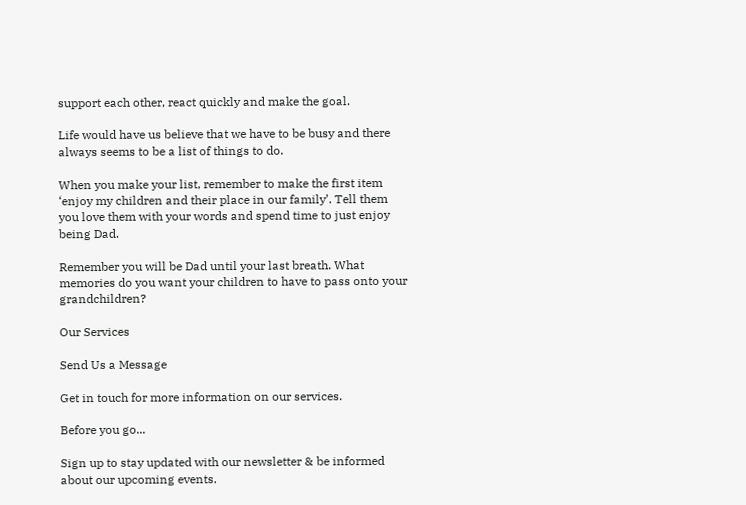support each other, react quickly and make the goal.

Life would have us believe that we have to be busy and there always seems to be a list of things to do.

When you make your list, remember to make the first item ‘enjoy my children and their place in our family’. Tell them you love them with your words and spend time to just enjoy being Dad.

Remember you will be Dad until your last breath. What memories do you want your children to have to pass onto your grandchildren?

Our Services

Send Us a Message

Get in touch for more information on our services.

Before you go...

Sign up to stay updated with our newsletter & be informed about our upcoming events.